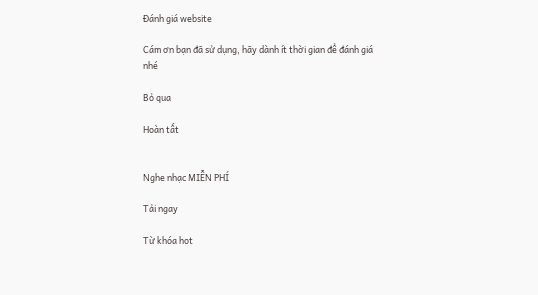Đánh giá website

Cám ơn bạn đã sử dụng, hãy dành ít thời gian để đánh giá nhé

Bỏ qua

Hoàn tất


Nghe nhạc MIỄN PHÍ

Tải ngay

Từ khóa hot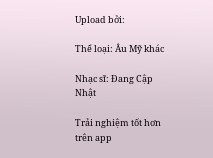Upload bởi:

Thể loại: Âu Mỹ khác

Nhạc sĩ: Đang Cập Nhật

Trải nghiệm tốt hơn trên app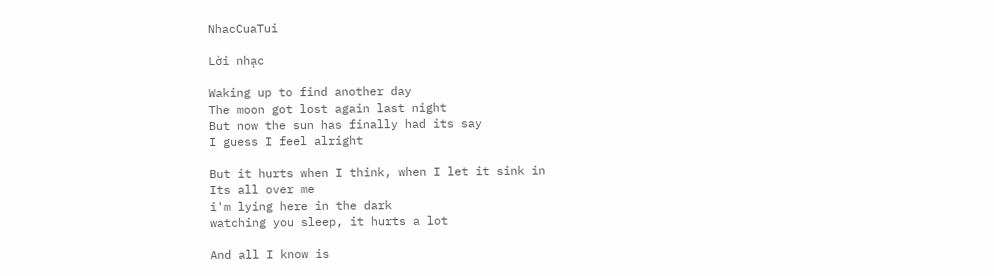NhacCuaTui

Lời nhạc

Waking up to find another day
The moon got lost again last night
But now the sun has finally had its say
I guess I feel alright

But it hurts when I think, when I let it sink in
Its all over me
i'm lying here in the dark
watching you sleep, it hurts a lot

And all I know is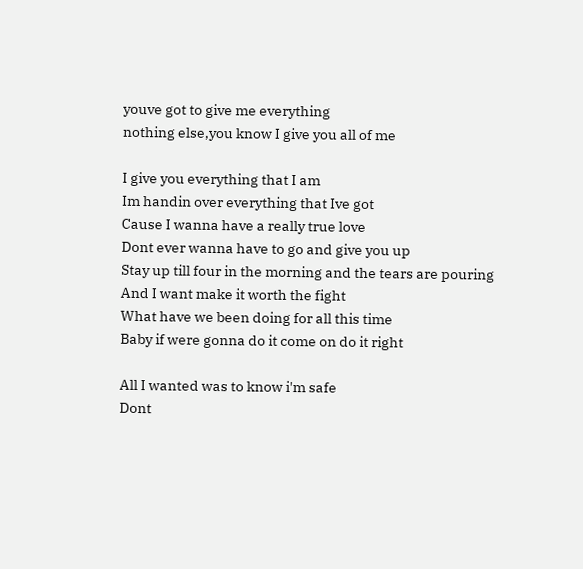youve got to give me everything
nothing else,you know I give you all of me

I give you everything that I am
Im handin over everything that Ive got
Cause I wanna have a really true love
Dont ever wanna have to go and give you up
Stay up till four in the morning and the tears are pouring
And I want make it worth the fight
What have we been doing for all this time
Baby if were gonna do it come on do it right

All I wanted was to know i'm safe
Dont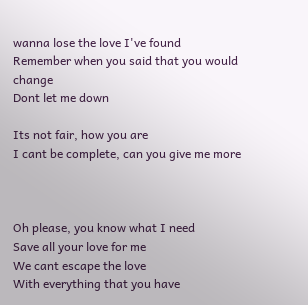wanna lose the love I've found
Remember when you said that you would change
Dont let me down

Its not fair, how you are
I cant be complete, can you give me more



Oh please, you know what I need
Save all your love for me
We cant escape the love
With everything that you have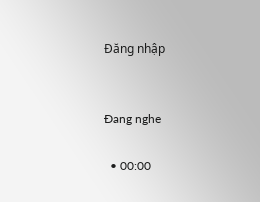Đăng nhập


Đang nghe

  • 00:00